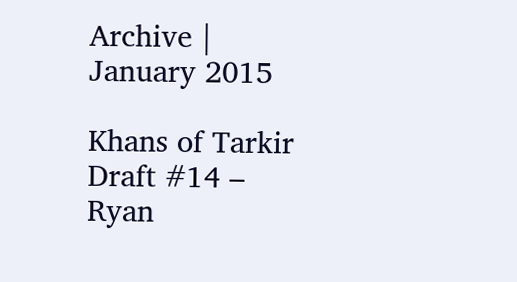Archive | January 2015

Khans of Tarkir Draft #14 – Ryan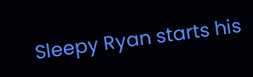Sleepy Ryan starts his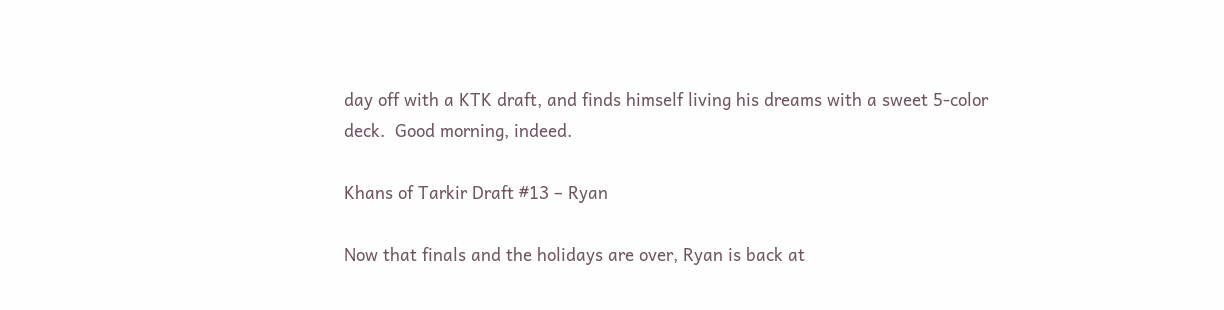day off with a KTK draft, and finds himself living his dreams with a sweet 5-color deck.  Good morning, indeed.

Khans of Tarkir Draft #13 – Ryan

Now that finals and the holidays are over, Ryan is back at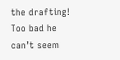the drafting!  Too bad he can’t seem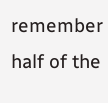remember half of the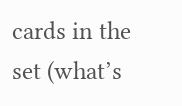cards in the set (what’s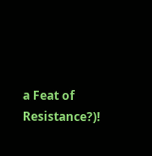a Feat of Resistance?)!